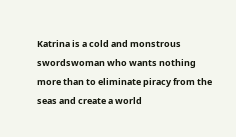Katrina is a cold and monstrous swordswoman who wants nothing more than to eliminate piracy from the seas and create a world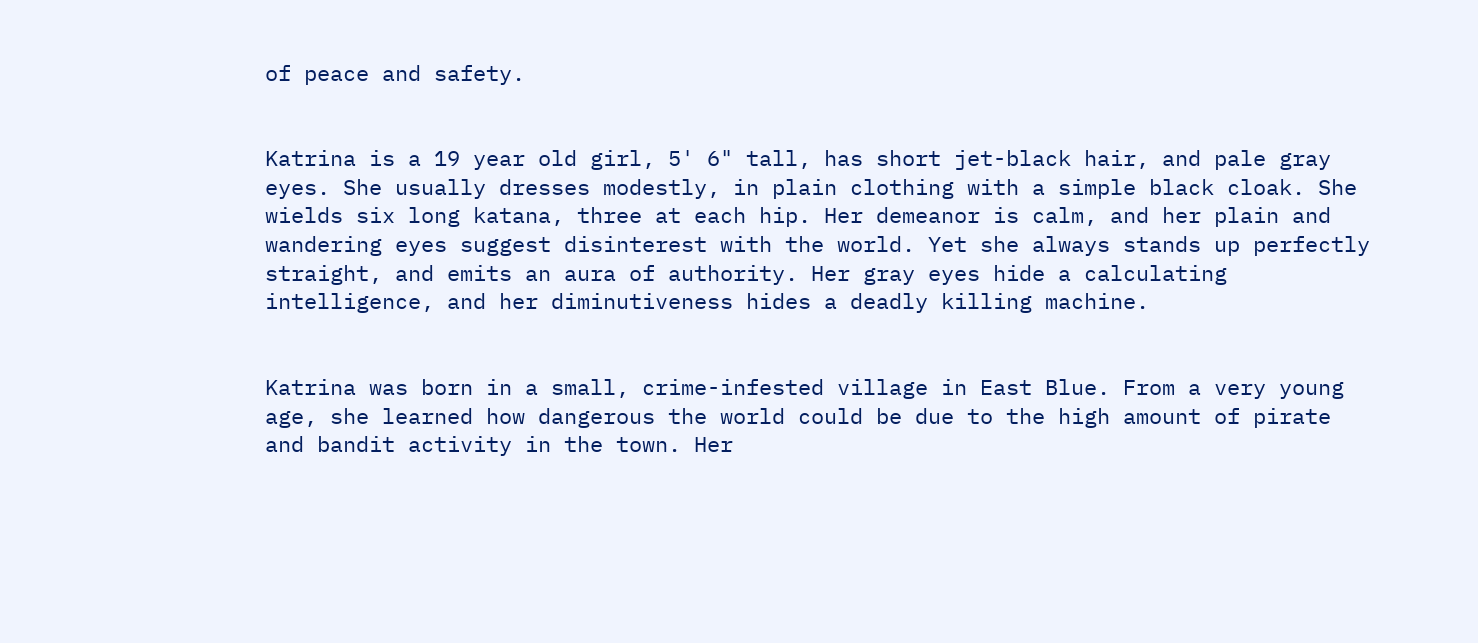of peace and safety.


Katrina is a 19 year old girl, 5' 6" tall, has short jet-black hair, and pale gray eyes. She usually dresses modestly, in plain clothing with a simple black cloak. She wields six long katana, three at each hip. Her demeanor is calm, and her plain and wandering eyes suggest disinterest with the world. Yet she always stands up perfectly straight, and emits an aura of authority. Her gray eyes hide a calculating intelligence, and her diminutiveness hides a deadly killing machine.


Katrina was born in a small, crime-infested village in East Blue. From a very young age, she learned how dangerous the world could be due to the high amount of pirate and bandit activity in the town. Her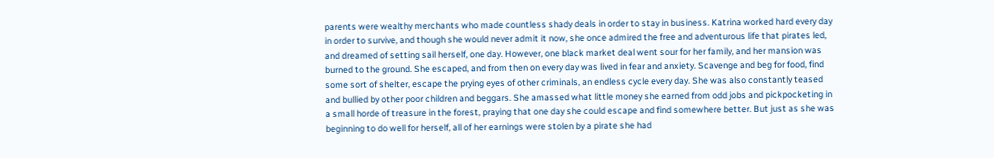parents were wealthy merchants who made countless shady deals in order to stay in business. Katrina worked hard every day in order to survive, and though she would never admit it now, she once admired the free and adventurous life that pirates led, and dreamed of setting sail herself, one day. However, one black market deal went sour for her family, and her mansion was burned to the ground. She escaped, and from then on every day was lived in fear and anxiety. Scavenge and beg for food, find some sort of shelter, escape the prying eyes of other criminals, an endless cycle every day. She was also constantly teased and bullied by other poor children and beggars. She amassed what little money she earned from odd jobs and pickpocketing in a small horde of treasure in the forest, praying that one day she could escape and find somewhere better. But just as she was beginning to do well for herself, all of her earnings were stolen by a pirate she had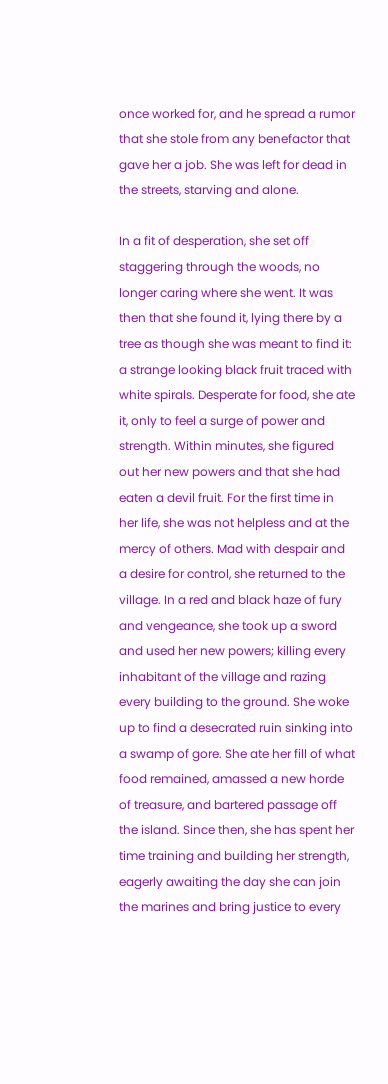once worked for, and he spread a rumor that she stole from any benefactor that gave her a job. She was left for dead in the streets, starving and alone.

In a fit of desperation, she set off staggering through the woods, no longer caring where she went. It was then that she found it, lying there by a tree as though she was meant to find it: a strange looking black fruit traced with white spirals. Desperate for food, she ate it, only to feel a surge of power and strength. Within minutes, she figured out her new powers and that she had eaten a devil fruit. For the first time in her life, she was not helpless and at the mercy of others. Mad with despair and a desire for control, she returned to the village. In a red and black haze of fury and vengeance, she took up a sword and used her new powers; killing every inhabitant of the village and razing every building to the ground. She woke up to find a desecrated ruin sinking into a swamp of gore. She ate her fill of what food remained, amassed a new horde of treasure, and bartered passage off the island. Since then, she has spent her time training and building her strength, eagerly awaiting the day she can join the marines and bring justice to every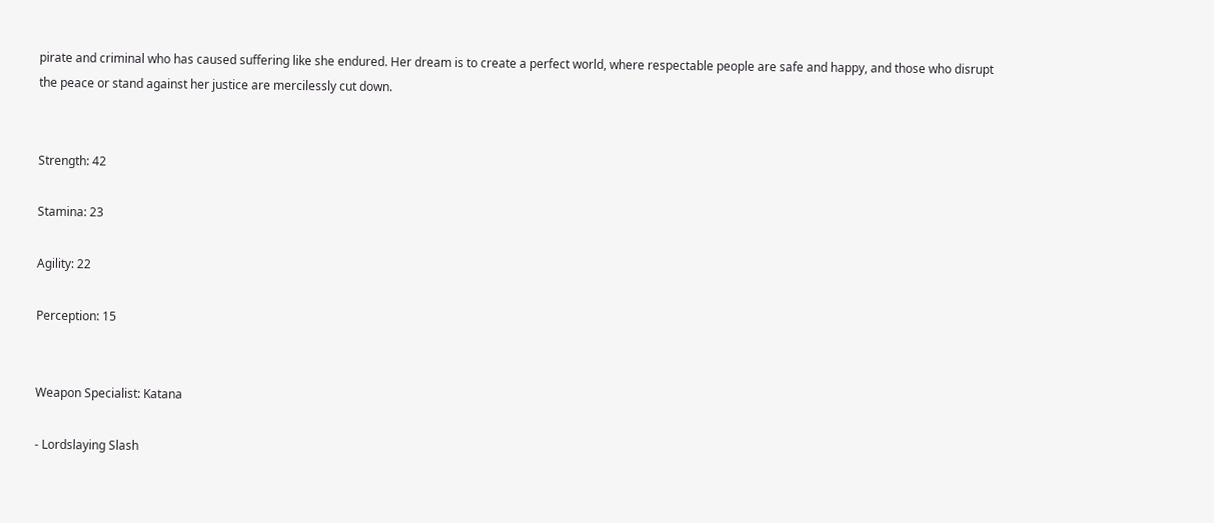pirate and criminal who has caused suffering like she endured. Her dream is to create a perfect world, where respectable people are safe and happy, and those who disrupt the peace or stand against her justice are mercilessly cut down.


Strength: 42

Stamina: 23

Agility: 22

Perception: 15


Weapon Specialist: Katana

- Lordslaying Slash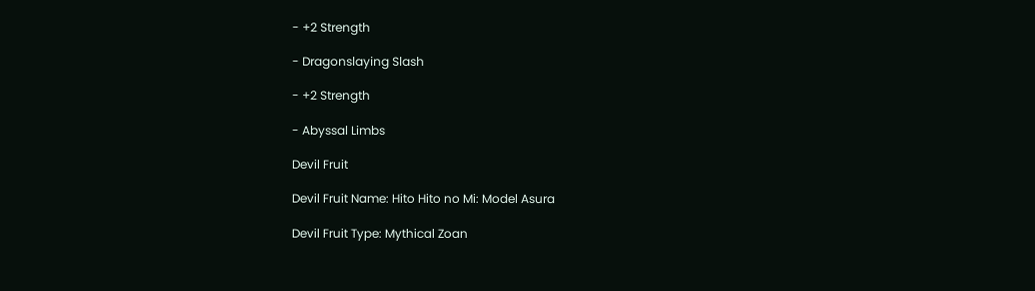- +2 Strength

- Dragonslaying Slash

- +2 Strength

- Abyssal Limbs

Devil Fruit

Devil Fruit Name: Hito Hito no Mi: Model Asura

Devil Fruit Type: Mythical Zoan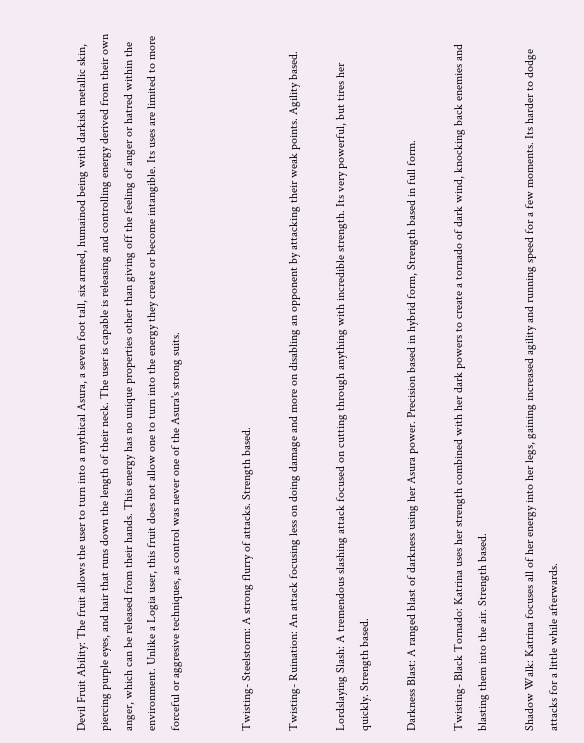Devil Fruit Ability: The fruit allows the user to turn into a mythical Asura, a seven foot tall, six armed, humainod being with darkish metallic skin, piercing purple eyes, and hair that runs down the length of their neck. The user is capable is releasing and controlling energy derived from their own anger, which can be released from their hands. This energy has no unique properties other than giving off the feeling of anger or hatred within the environment. Unlike a Logia user, this fruit does not allow one to turn into the energy they create or become intangible. Its uses are limited to more forceful or aggresive techniques, as control was never one of the Asura's strong suits.


Twisting- Steelstorm: A strong flurry of attacks. Strength based.

Twisting- Ruination: An attack focusing less on doing damage and more on disabling an opponent by attacking their weak points. Agility based.

Lordslaying Slash: A tremendous slashing attack focused on cutting through anything with incredible strength. Its very powerful, but tires her quickly. Strength based.

Darkness Blast: A ranged blast of darkness using her Asura power. Precision based in hybrid form, Strength based in full form.

Twisting- Black Tornado: Katrina uses her strength combined with her dark powers to create a tornado of dark wind, knocking back enemies and blasting them into the air. Strength based.

Shadow Walk: Katrina focuses all of her energy into her legs, gaining increased agility and running speed for a few moments. Its harder to dodge attacks for a little while afterwards.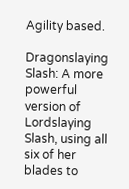Agility based.

Dragonslaying Slash: A more powerful version of Lordslaying Slash, using all six of her blades to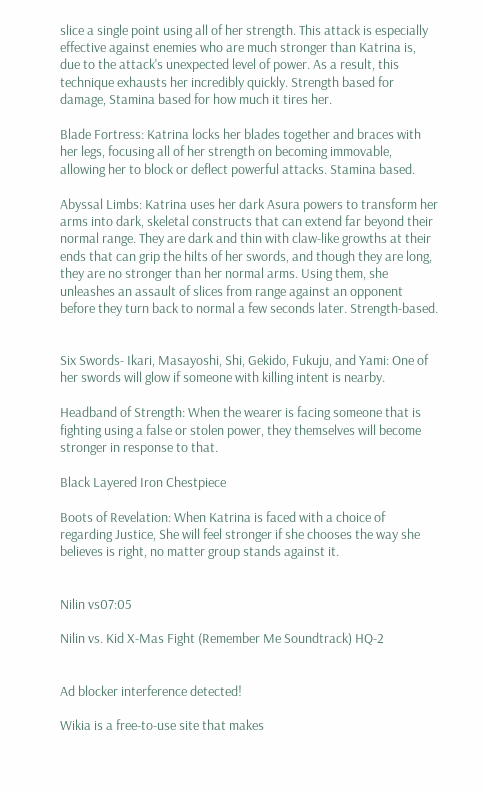slice a single point using all of her strength. This attack is especially effective against enemies who are much stronger than Katrina is, due to the attack's unexpected level of power. As a result, this technique exhausts her incredibly quickly. Strength based for damage, Stamina based for how much it tires her.

Blade Fortress: Katrina locks her blades together and braces with her legs, focusing all of her strength on becoming immovable, allowing her to block or deflect powerful attacks. Stamina based.

Abyssal Limbs: Katrina uses her dark Asura powers to transform her arms into dark, skeletal constructs that can extend far beyond their normal range. They are dark and thin with claw-like growths at their ends that can grip the hilts of her swords, and though they are long, they are no stronger than her normal arms. Using them, she unleashes an assault of slices from range against an opponent before they turn back to normal a few seconds later. Strength-based.


Six Swords- Ikari, Masayoshi, Shi, Gekido, Fukuju, and Yami: One of her swords will glow if someone with killing intent is nearby.

Headband of Strength: When the wearer is facing someone that is fighting using a false or stolen power, they themselves will become stronger in response to that.

Black Layered Iron Chestpiece

Boots of Revelation: When Katrina is faced with a choice of regarding Justice, She will feel stronger if she chooses the way she believes is right, no matter group stands against it.


Nilin vs07:05

Nilin vs. Kid X-Mas Fight (Remember Me Soundtrack) HQ-2


Ad blocker interference detected!

Wikia is a free-to-use site that makes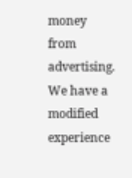money from advertising. We have a modified experience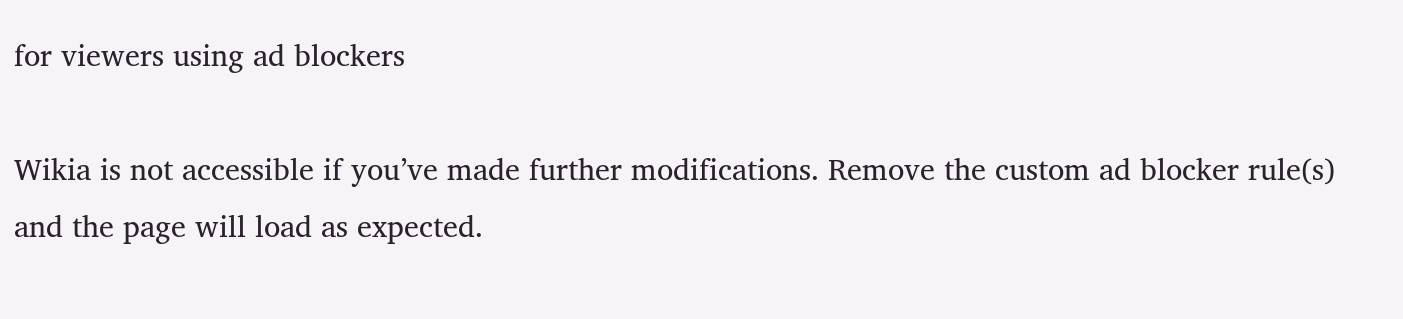for viewers using ad blockers

Wikia is not accessible if you’ve made further modifications. Remove the custom ad blocker rule(s) and the page will load as expected.